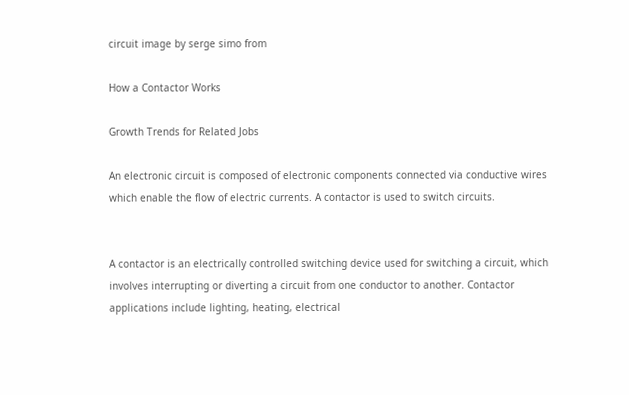circuit image by serge simo from

How a Contactor Works

Growth Trends for Related Jobs

An electronic circuit is composed of electronic components connected via conductive wires which enable the flow of electric currents. A contactor is used to switch circuits.


A contactor is an electrically controlled switching device used for switching a circuit, which involves interrupting or diverting a circuit from one conductor to another. Contactor applications include lighting, heating, electrical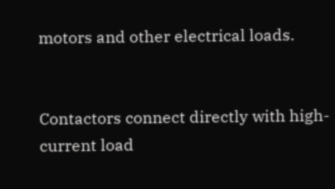motors and other electrical loads.


Contactors connect directly with high-current load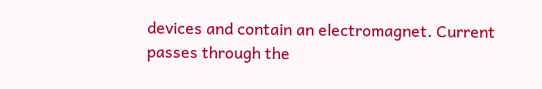devices and contain an electromagnet. Current passes through the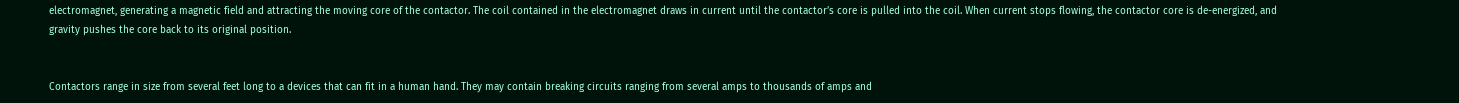electromagnet, generating a magnetic field and attracting the moving core of the contactor. The coil contained in the electromagnet draws in current until the contactor’s core is pulled into the coil. When current stops flowing, the contactor core is de-energized, and gravity pushes the core back to its original position.


Contactors range in size from several feet long to a devices that can fit in a human hand. They may contain breaking circuits ranging from several amps to thousands of amps and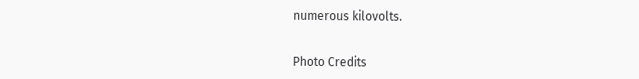numerous kilovolts.


Photo Credits